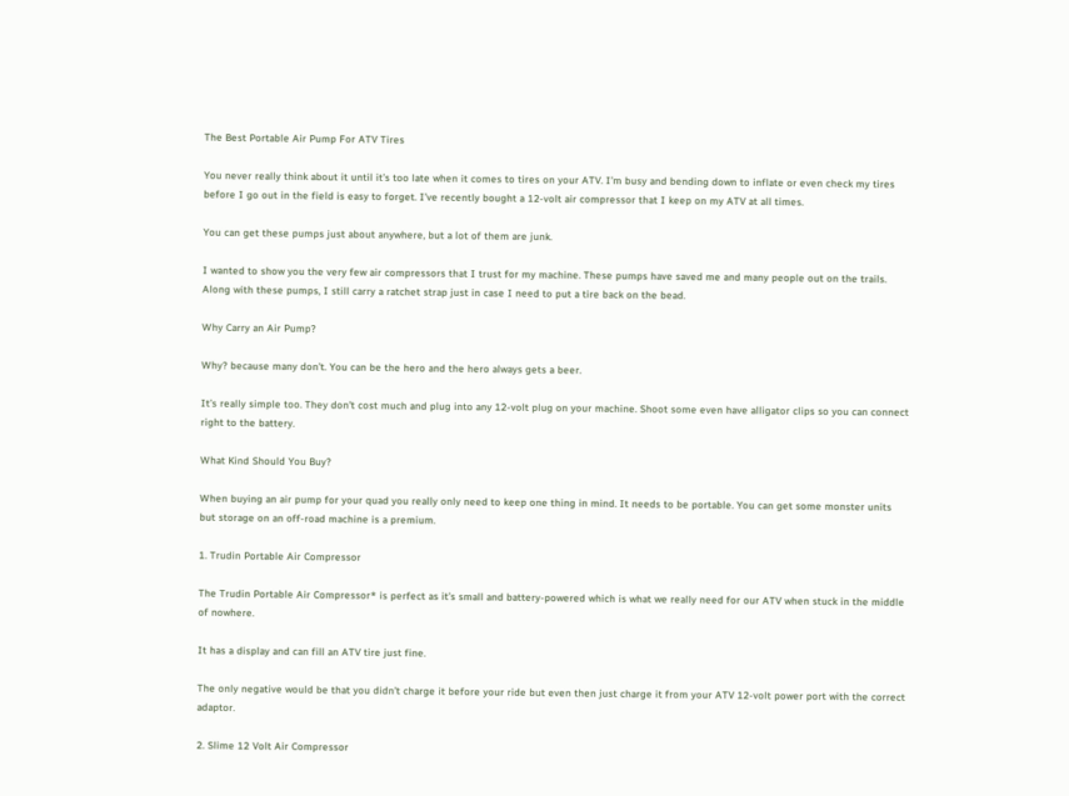The Best Portable Air Pump For ATV Tires

You never really think about it until it’s too late when it comes to tires on your ATV. I’m busy and bending down to inflate or even check my tires before I go out in the field is easy to forget. I’ve recently bought a 12-volt air compressor that I keep on my ATV at all times.

You can get these pumps just about anywhere, but a lot of them are junk.

I wanted to show you the very few air compressors that I trust for my machine. These pumps have saved me and many people out on the trails. Along with these pumps, I still carry a ratchet strap just in case I need to put a tire back on the bead.

Why Carry an Air Pump?

Why? because many don’t. You can be the hero and the hero always gets a beer.

It’s really simple too. They don’t cost much and plug into any 12-volt plug on your machine. Shoot some even have alligator clips so you can connect right to the battery.

What Kind Should You Buy?

When buying an air pump for your quad you really only need to keep one thing in mind. It needs to be portable. You can get some monster units but storage on an off-road machine is a premium.

1. Trudin Portable Air Compressor

The Trudin Portable Air Compressor* is perfect as it’s small and battery-powered which is what we really need for our ATV when stuck in the middle of nowhere.

It has a display and can fill an ATV tire just fine.

The only negative would be that you didn’t charge it before your ride but even then just charge it from your ATV 12-volt power port with the correct adaptor.

2. Slime 12 Volt Air Compressor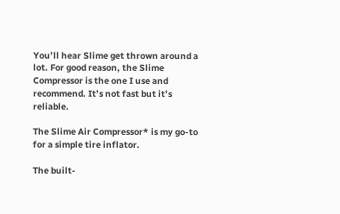You’ll hear Slime get thrown around a lot. For good reason, the Slime Compressor is the one I use and recommend. It’s not fast but it’s reliable.

The Slime Air Compressor* is my go-to for a simple tire inflator.

The built-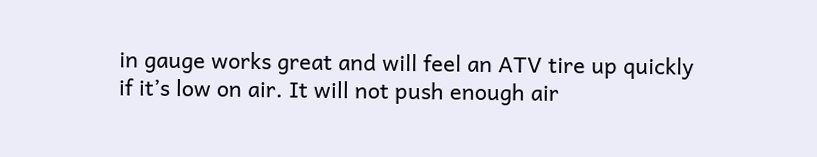in gauge works great and will feel an ATV tire up quickly if it’s low on air. It will not push enough air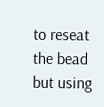to reseat the bead but using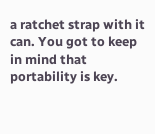a ratchet strap with it can. You got to keep in mind that portability is key.